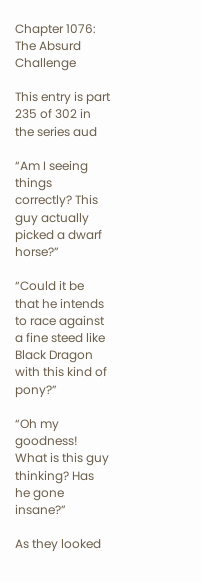Chapter 1076: The Absurd Challenge

This entry is part 235 of 302 in the series aud

“Am I seeing things correctly? This guy actually picked a dwarf horse?”

“Could it be that he intends to race against a fine steed like Black Dragon with this kind of pony?”

“Oh my goodness! What is this guy thinking? Has he gone insane?”

As they looked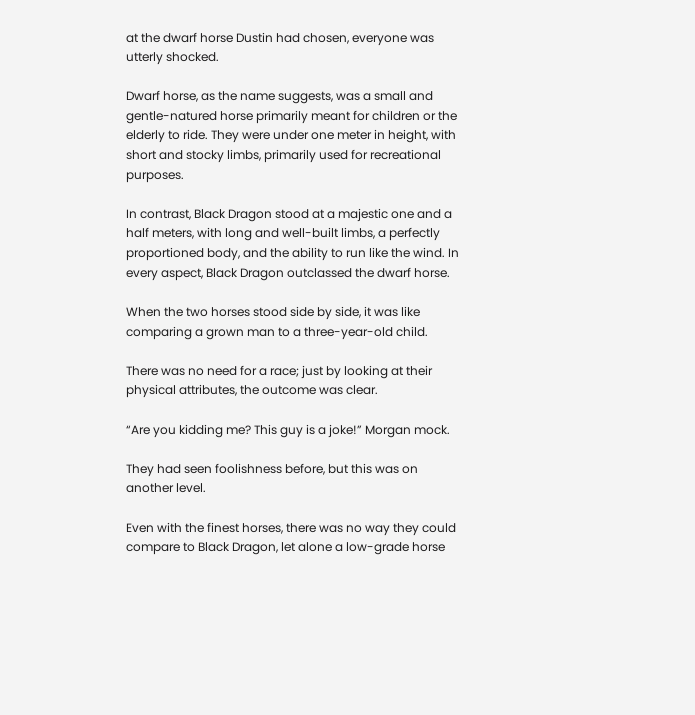at the dwarf horse Dustin had chosen, everyone was utterly shocked.

Dwarf horse, as the name suggests, was a small and gentle-natured horse primarily meant for children or the elderly to ride. They were under one meter in height, with short and stocky limbs, primarily used for recreational purposes.

In contrast, Black Dragon stood at a majestic one and a half meters, with long and well-built limbs, a perfectly proportioned body, and the ability to run like the wind. In every aspect, Black Dragon outclassed the dwarf horse.

When the two horses stood side by side, it was like comparing a grown man to a three-year-old child.

There was no need for a race; just by looking at their physical attributes, the outcome was clear.

“Are you kidding me? This guy is a joke!” Morgan mock.

They had seen foolishness before, but this was on another level.

Even with the finest horses, there was no way they could compare to Black Dragon, let alone a low-grade horse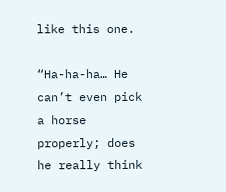like this one.

“Ha-ha-ha… He can’t even pick a horse properly; does he really think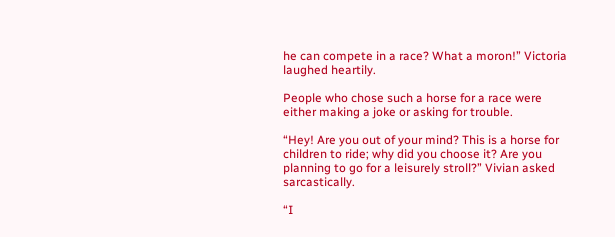he can compete in a race? What a moron!” Victoria laughed heartily.

People who chose such a horse for a race were either making a joke or asking for trouble.

“Hey! Are you out of your mind? This is a horse for children to ride; why did you choose it? Are you planning to go for a leisurely stroll?” Vivian asked sarcastically.

“I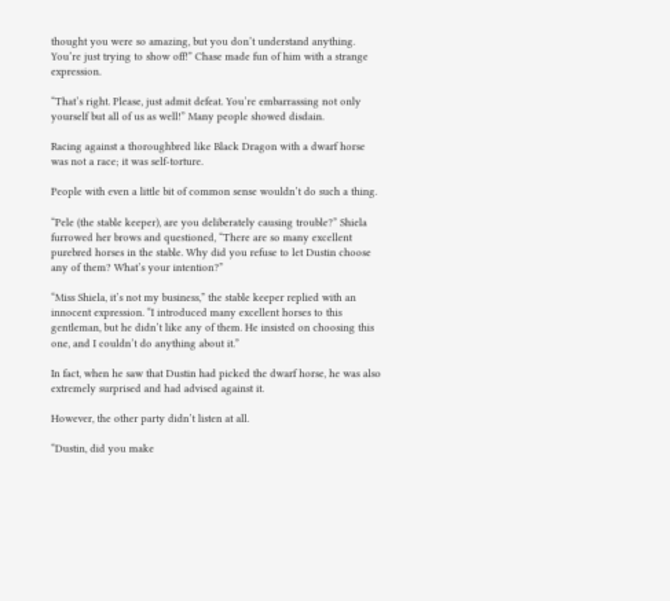thought you were so amazing, but you don’t understand anything. You’re just trying to show off!” Chase made fun of him with a strange expression.

“That’s right. Please, just admit defeat. You’re embarrassing not only yourself but all of us as well!” Many people showed disdain.

Racing against a thoroughbred like Black Dragon with a dwarf horse was not a race; it was self-torture.

People with even a little bit of common sense wouldn’t do such a thing.

“Pele (the stable keeper), are you deliberately causing trouble?” Shiela furrowed her brows and questioned, “There are so many excellent purebred horses in the stable. Why did you refuse to let Dustin choose any of them? What’s your intention?”

“Miss Shiela, it’s not my business,” the stable keeper replied with an innocent expression. “I introduced many excellent horses to this gentleman, but he didn’t like any of them. He insisted on choosing this one, and I couldn’t do anything about it.”

In fact, when he saw that Dustin had picked the dwarf horse, he was also extremely surprised and had advised against it.

However, the other party didn’t listen at all.

“Dustin, did you make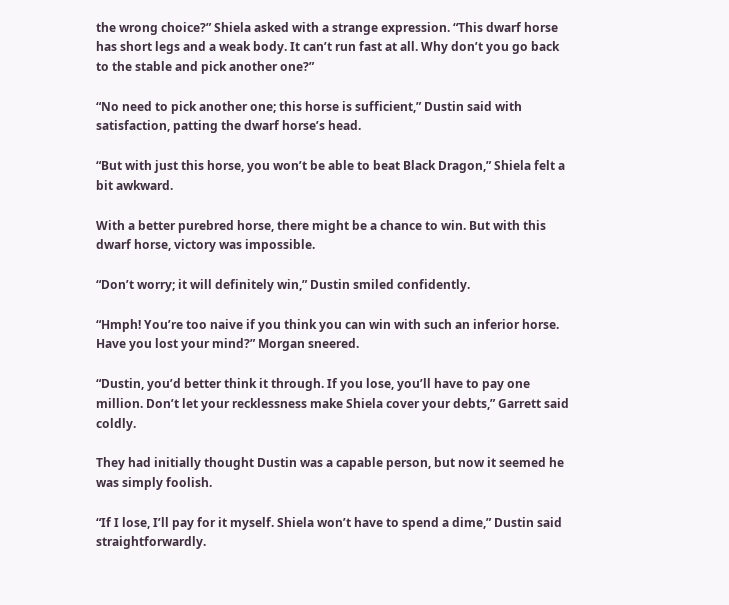the wrong choice?” Shiela asked with a strange expression. “This dwarf horse has short legs and a weak body. It can’t run fast at all. Why don’t you go back to the stable and pick another one?”

“No need to pick another one; this horse is sufficient,” Dustin said with satisfaction, patting the dwarf horse’s head.

“But with just this horse, you won’t be able to beat Black Dragon,” Shiela felt a bit awkward.

With a better purebred horse, there might be a chance to win. But with this dwarf horse, victory was impossible.

“Don’t worry; it will definitely win,” Dustin smiled confidently.

“Hmph! You’re too naive if you think you can win with such an inferior horse. Have you lost your mind?” Morgan sneered.

“Dustin, you’d better think it through. If you lose, you’ll have to pay one million. Don’t let your recklessness make Shiela cover your debts,” Garrett said coldly.

They had initially thought Dustin was a capable person, but now it seemed he was simply foolish.

“If I lose, I’ll pay for it myself. Shiela won’t have to spend a dime,” Dustin said straightforwardly.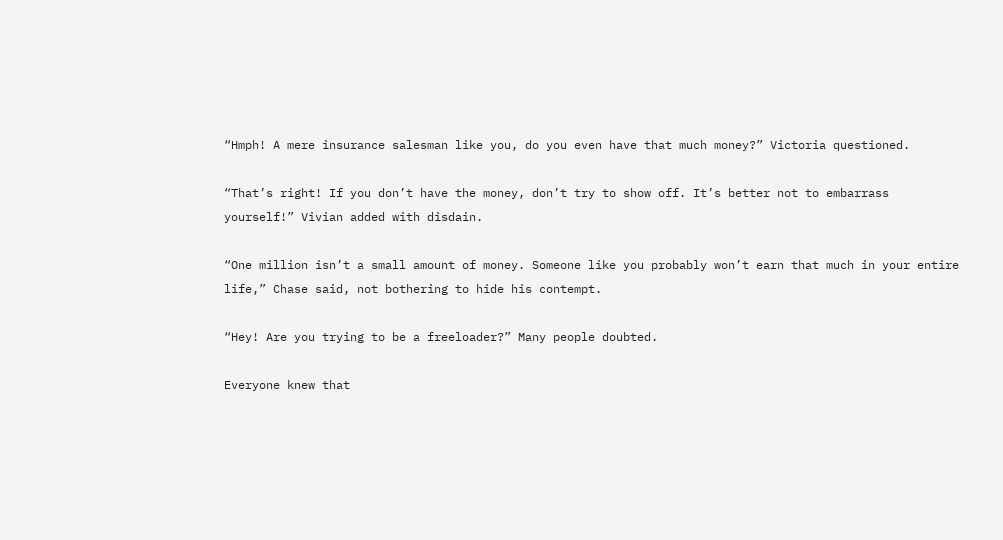“Hmph! A mere insurance salesman like you, do you even have that much money?” Victoria questioned.

“That’s right! If you don’t have the money, don’t try to show off. It’s better not to embarrass yourself!” Vivian added with disdain.

“One million isn’t a small amount of money. Someone like you probably won’t earn that much in your entire life,” Chase said, not bothering to hide his contempt.

“Hey! Are you trying to be a freeloader?” Many people doubted.

Everyone knew that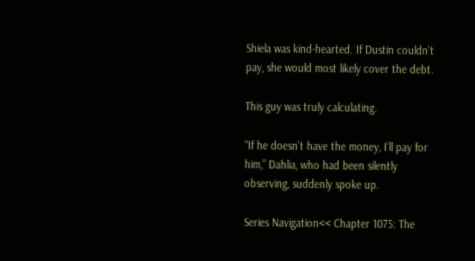Shiela was kind-hearted. If Dustin couldn’t pay, she would most likely cover the debt.

This guy was truly calculating.

“If he doesn’t have the money, I’ll pay for him,” Dahlia, who had been silently observing, suddenly spoke up.

Series Navigation<< Chapter 1075: The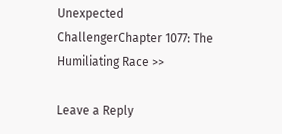Unexpected ChallengerChapter 1077: The Humiliating Race >>

Leave a Reply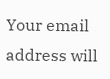Your email address will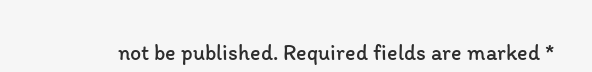not be published. Required fields are marked *